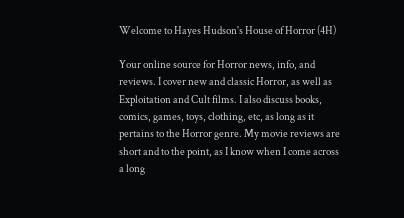Welcome to Hayes Hudson's House of Horror (4H)

Your online source for Horror news, info, and reviews. I cover new and classic Horror, as well as Exploitation and Cult films. I also discuss books, comics, games, toys, clothing, etc, as long as it pertains to the Horror genre. My movie reviews are short and to the point, as I know when I come across a long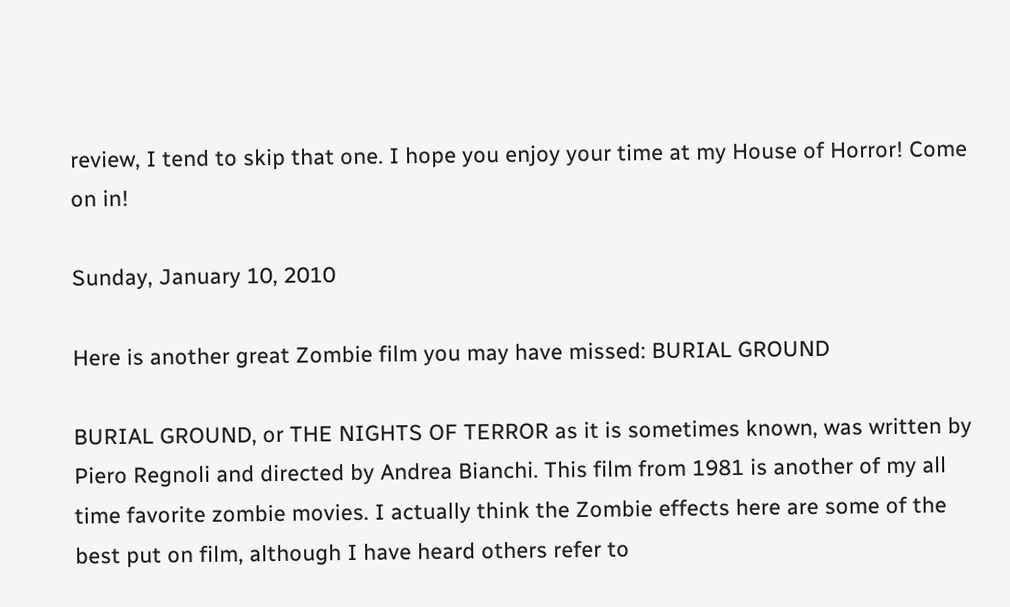review, I tend to skip that one. I hope you enjoy your time at my House of Horror! Come on in!

Sunday, January 10, 2010

Here is another great Zombie film you may have missed: BURIAL GROUND

BURIAL GROUND, or THE NIGHTS OF TERROR as it is sometimes known, was written by Piero Regnoli and directed by Andrea Bianchi. This film from 1981 is another of my all time favorite zombie movies. I actually think the Zombie effects here are some of the best put on film, although I have heard others refer to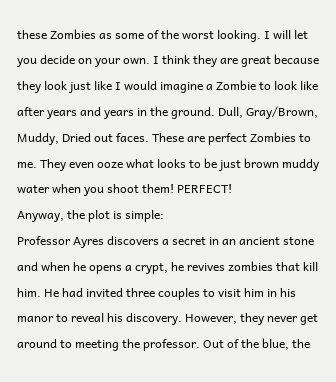these Zombies as some of the worst looking. I will let you decide on your own. I think they are great because they look just like I would imagine a Zombie to look like after years and years in the ground. Dull, Gray/Brown, Muddy, Dried out faces. These are perfect Zombies to me. They even ooze what looks to be just brown muddy water when you shoot them! PERFECT!
Anyway, the plot is simple:
Professor Ayres discovers a secret in an ancient stone and when he opens a crypt, he revives zombies that kill him. He had invited three couples to visit him in his manor to reveal his discovery. However, they never get around to meeting the professor. Out of the blue, the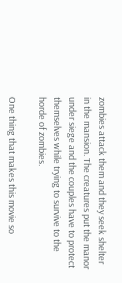zombies attack them and they seek shelter in the mansion. The creatures put the manor under siege and the couples have to protect themselves while trying to survive to the horde of zombies.

One thing that makes this movie so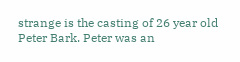strange is the casting of 26 year old Peter Bark. Peter was an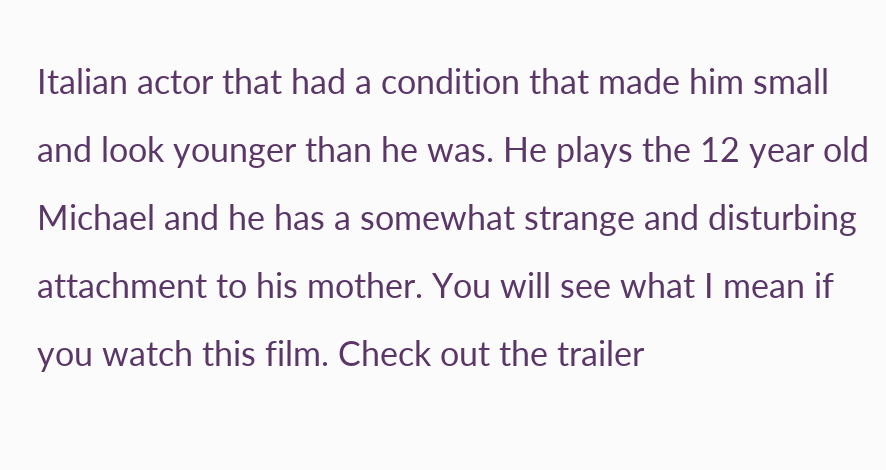Italian actor that had a condition that made him small and look younger than he was. He plays the 12 year old Michael and he has a somewhat strange and disturbing attachment to his mother. You will see what I mean if you watch this film. Check out the trailer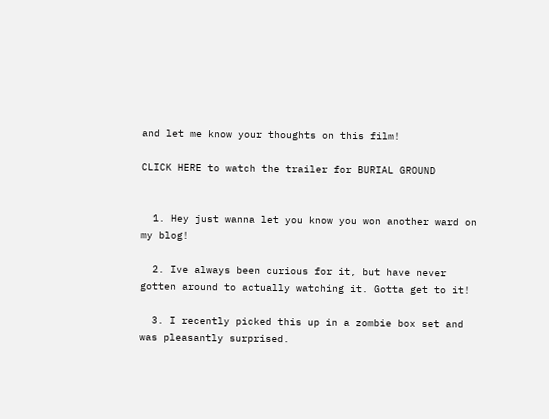and let me know your thoughts on this film!

CLICK HERE to watch the trailer for BURIAL GROUND


  1. Hey just wanna let you know you won another ward on my blog!

  2. Ive always been curious for it, but have never gotten around to actually watching it. Gotta get to it!

  3. I recently picked this up in a zombie box set and was pleasantly surprised.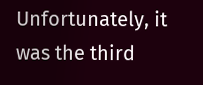Unfortunately, it was the third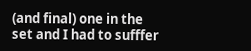(and final) one in the set and I had to sufffer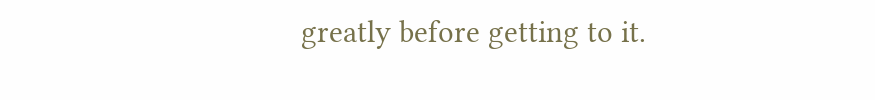greatly before getting to it.